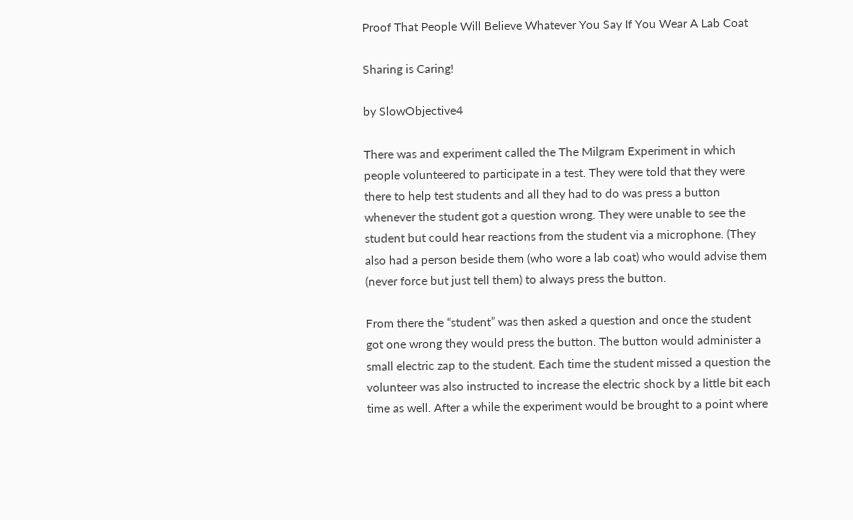Proof That People Will Believe Whatever You Say If You Wear A Lab Coat

Sharing is Caring!

by SlowObjective4

There was and experiment called the The Milgram Experiment in which people volunteered to participate in a test. They were told that they were there to help test students and all they had to do was press a button whenever the student got a question wrong. They were unable to see the student but could hear reactions from the student via a microphone. (They also had a person beside them (who wore a lab coat) who would advise them (never force but just tell them) to always press the button.

From there the “student” was then asked a question and once the student got one wrong they would press the button. The button would administer a small electric zap to the student. Each time the student missed a question the volunteer was also instructed to increase the electric shock by a little bit each time as well. After a while the experiment would be brought to a point where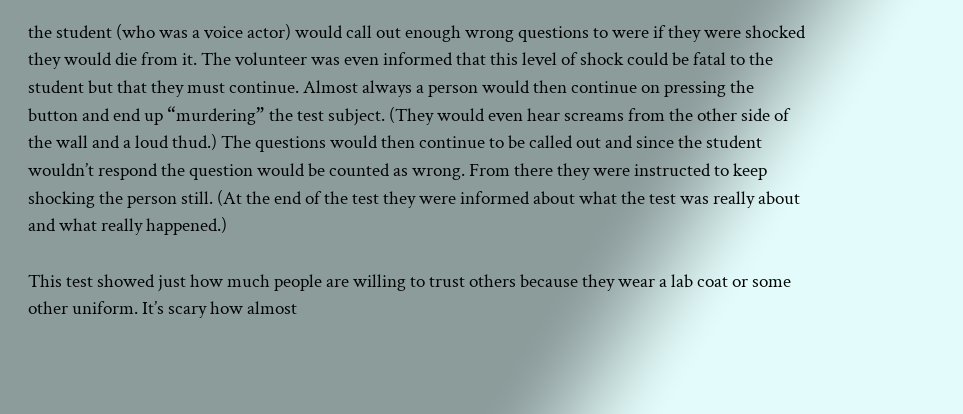the student (who was a voice actor) would call out enough wrong questions to were if they were shocked they would die from it. The volunteer was even informed that this level of shock could be fatal to the student but that they must continue. Almost always a person would then continue on pressing the button and end up “murdering” the test subject. (They would even hear screams from the other side of the wall and a loud thud.) The questions would then continue to be called out and since the student wouldn’t respond the question would be counted as wrong. From there they were instructed to keep shocking the person still. (At the end of the test they were informed about what the test was really about and what really happened.)

This test showed just how much people are willing to trust others because they wear a lab coat or some other uniform. It’s scary how almost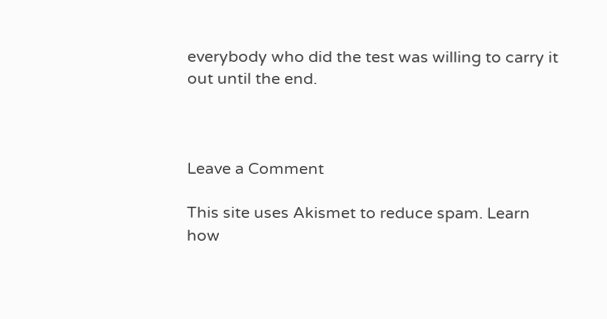everybody who did the test was willing to carry it out until the end.



Leave a Comment

This site uses Akismet to reduce spam. Learn how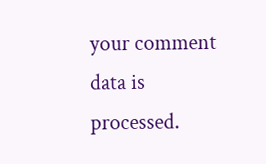your comment data is processed.